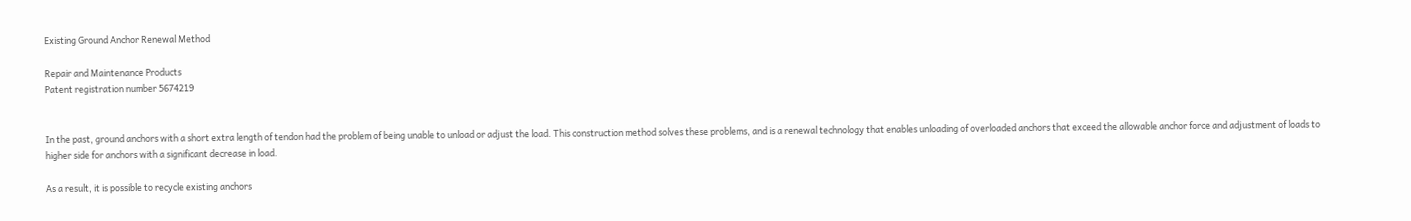Existing Ground Anchor Renewal Method

Repair and Maintenance Products
Patent registration number 5674219


In the past, ground anchors with a short extra length of tendon had the problem of being unable to unload or adjust the load. This construction method solves these problems, and is a renewal technology that enables unloading of overloaded anchors that exceed the allowable anchor force and adjustment of loads to higher side for anchors with a significant decrease in load.

As a result, it is possible to recycle existing anchors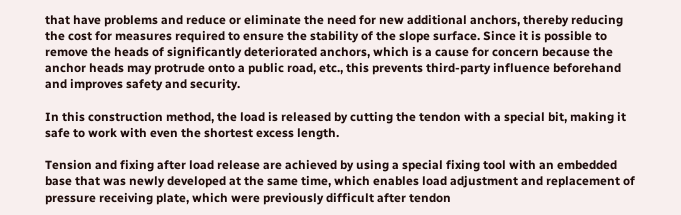that have problems and reduce or eliminate the need for new additional anchors, thereby reducing the cost for measures required to ensure the stability of the slope surface. Since it is possible to remove the heads of significantly deteriorated anchors, which is a cause for concern because the anchor heads may protrude onto a public road, etc., this prevents third-party influence beforehand and improves safety and security.

In this construction method, the load is released by cutting the tendon with a special bit, making it safe to work with even the shortest excess length.

Tension and fixing after load release are achieved by using a special fixing tool with an embedded base that was newly developed at the same time, which enables load adjustment and replacement of pressure receiving plate, which were previously difficult after tendon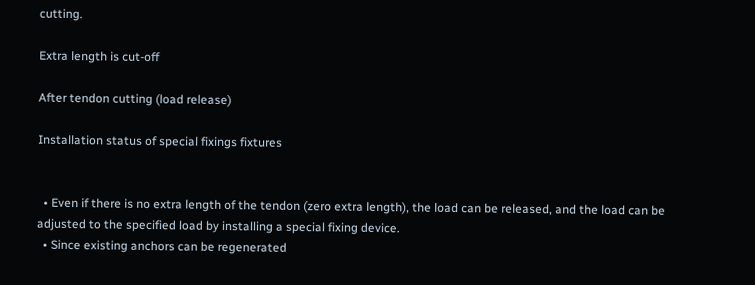cutting.

Extra length is cut-off

After tendon cutting (load release)

Installation status of special fixings fixtures


  • Even if there is no extra length of the tendon (zero extra length), the load can be released, and the load can be adjusted to the specified load by installing a special fixing device.
  • Since existing anchors can be regenerated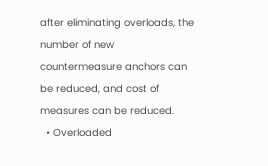after eliminating overloads, the number of new countermeasure anchors can be reduced, and cost of measures can be reduced.
  • Overloaded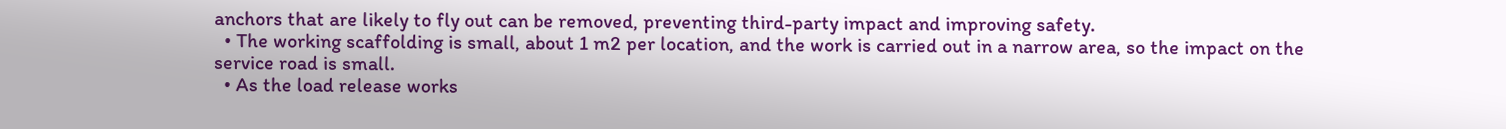anchors that are likely to fly out can be removed, preventing third-party impact and improving safety.
  • The working scaffolding is small, about 1 m2 per location, and the work is carried out in a narrow area, so the impact on the service road is small.
  • As the load release works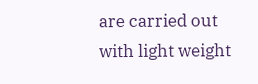are carried out with light weight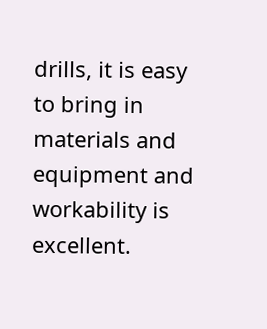drills, it is easy to bring in materials and equipment and workability is excellent.